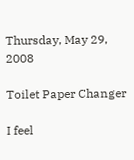Thursday, May 29, 2008

Toilet Paper Changer

I feel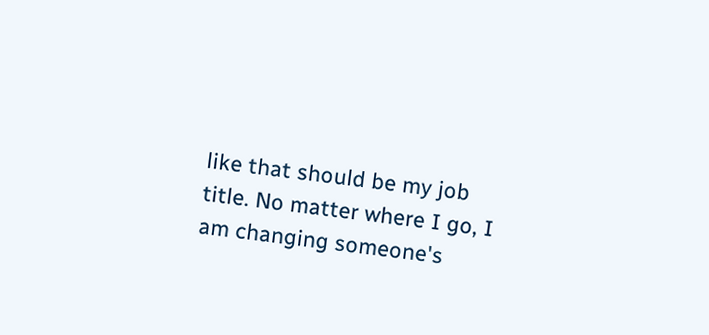like that should be my job title. No matter where I go, I am changing someone's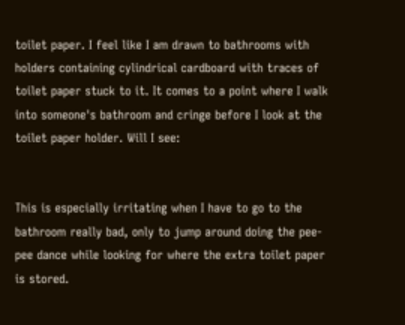toilet paper. I feel like I am drawn to bathrooms with holders containing cylindrical cardboard with traces of toilet paper stuck to it. It comes to a point where I walk into someone's bathroom and cringe before I look at the toilet paper holder. Will I see:


This is especially irritating when I have to go to the bathroom really bad, only to jump around doing the pee-pee dance while looking for where the extra toilet paper is stored.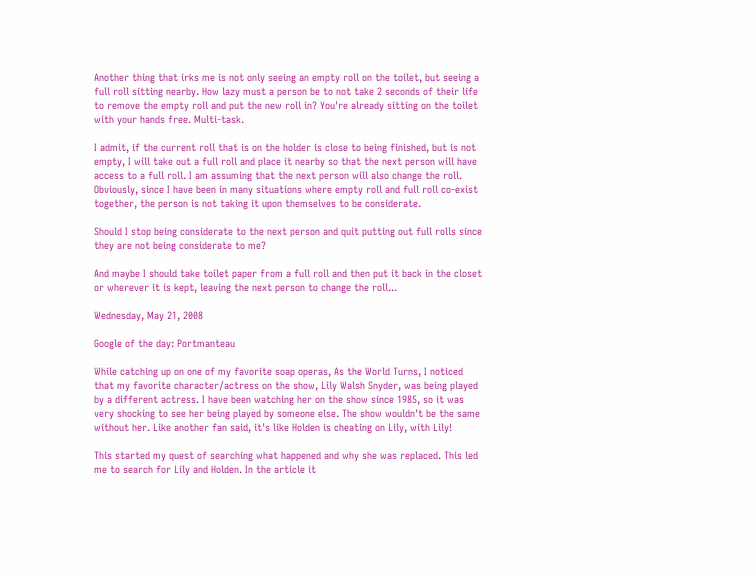Another thing that irks me is not only seeing an empty roll on the toilet, but seeing a full roll sitting nearby. How lazy must a person be to not take 2 seconds of their life to remove the empty roll and put the new roll in? You're already sitting on the toilet with your hands free. Multi-task.

I admit, if the current roll that is on the holder is close to being finished, but is not empty, I will take out a full roll and place it nearby so that the next person will have access to a full roll. I am assuming that the next person will also change the roll. Obviously, since I have been in many situations where empty roll and full roll co-exist together, the person is not taking it upon themselves to be considerate.

Should I stop being considerate to the next person and quit putting out full rolls since they are not being considerate to me?

And maybe I should take toilet paper from a full roll and then put it back in the closet or wherever it is kept, leaving the next person to change the roll...

Wednesday, May 21, 2008

Google of the day: Portmanteau

While catching up on one of my favorite soap operas, As the World Turns, I noticed that my favorite character/actress on the show, Lily Walsh Snyder, was being played by a different actress. I have been watching her on the show since 1985, so it was very shocking to see her being played by someone else. The show wouldn't be the same without her. Like another fan said, it's like Holden is cheating on Lily, with Lily!

This started my quest of searching what happened and why she was replaced. This led me to search for Lily and Holden. In the article it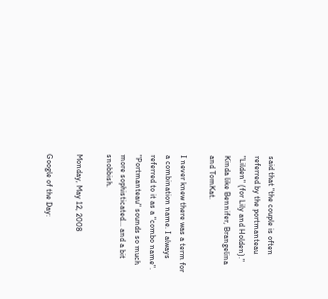said that "the couple is often referred by the portmanteau "Lilden" (for Lily and Holden)." Kinda like Bennifer, Brangelina and TomKat.

I never knew there was a term for a combination name. I always referred to it as a "combo name". "Portmanteau" sounds so much more sophisticated... and a bit snobbish.

Monday, May 12, 2008

Google of the Day: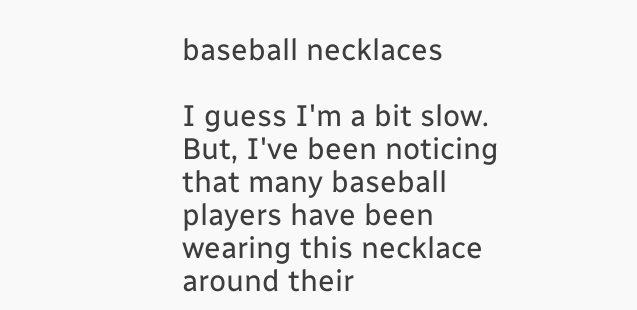baseball necklaces

I guess I'm a bit slow. But, I've been noticing that many baseball players have been wearing this necklace around their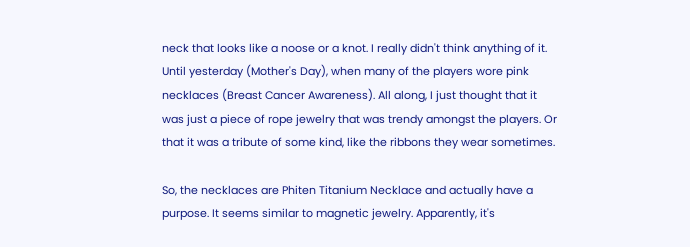neck that looks like a noose or a knot. I really didn't think anything of it. Until yesterday (Mother's Day), when many of the players wore pink necklaces (Breast Cancer Awareness). All along, I just thought that it was just a piece of rope jewelry that was trendy amongst the players. Or that it was a tribute of some kind, like the ribbons they wear sometimes.

So, the necklaces are Phiten Titanium Necklace and actually have a purpose. It seems similar to magnetic jewelry. Apparently, it's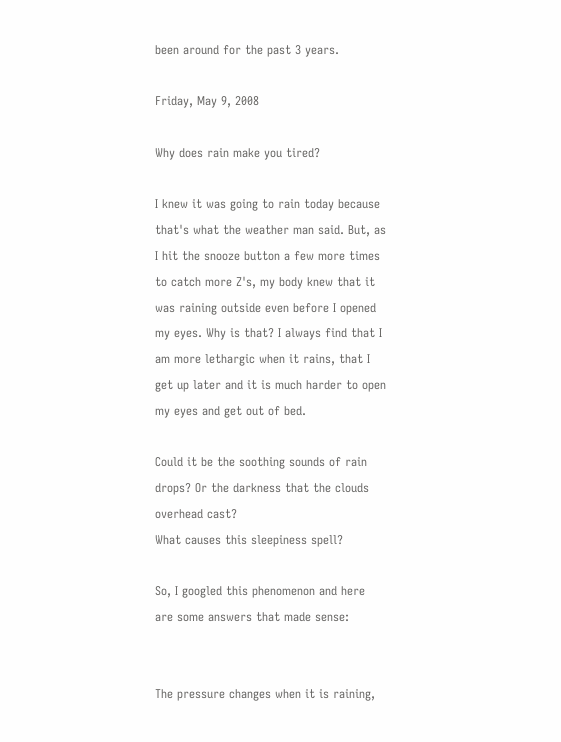been around for the past 3 years.

Friday, May 9, 2008

Why does rain make you tired?

I knew it was going to rain today because that's what the weather man said. But, as I hit the snooze button a few more times to catch more Z's, my body knew that it was raining outside even before I opened my eyes. Why is that? I always find that I am more lethargic when it rains, that I get up later and it is much harder to open my eyes and get out of bed.

Could it be the soothing sounds of rain drops? Or the darkness that the clouds overhead cast?
What causes this sleepiness spell?

So, I googled this phenomenon and here are some answers that made sense:


The pressure changes when it is raining,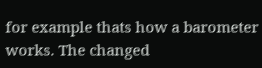for example thats how a barometer works. The changed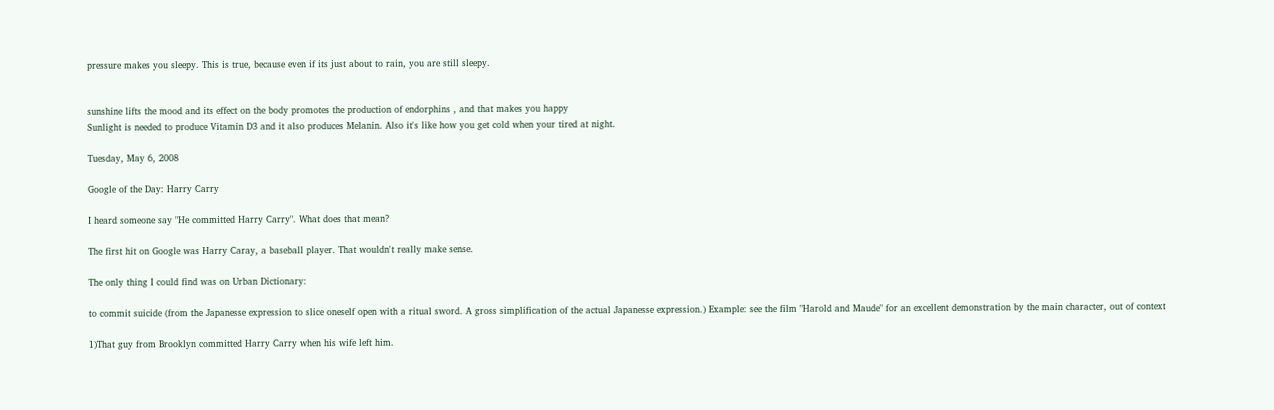pressure makes you sleepy. This is true, because even if its just about to rain, you are still sleepy.


sunshine lifts the mood and its effect on the body promotes the production of endorphins , and that makes you happy
Sunlight is needed to produce Vitamin D3 and it also produces Melanin. Also it's like how you get cold when your tired at night.

Tuesday, May 6, 2008

Google of the Day: Harry Carry

I heard someone say "He committed Harry Carry". What does that mean?

The first hit on Google was Harry Caray, a baseball player. That wouldn't really make sense.

The only thing I could find was on Urban Dictionary:

to commit suicide (from the Japanesse expression to slice oneself open with a ritual sword. A gross simplification of the actual Japanesse expression.) Example: see the film "Harold and Maude" for an excellent demonstration by the main character, out of context

1)That guy from Brooklyn committed Harry Carry when his wife left him.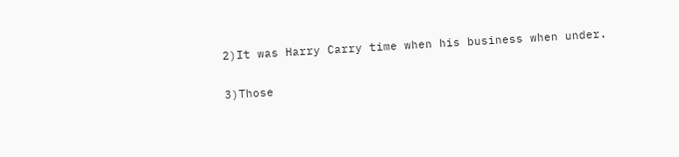2)It was Harry Carry time when his business when under.

3)Those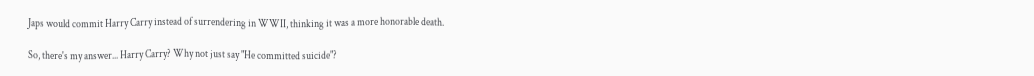Japs would commit Harry Carry instead of surrendering in WWII, thinking it was a more honorable death.

So, there's my answer... Harry Carry? Why not just say "He committed suicide"?